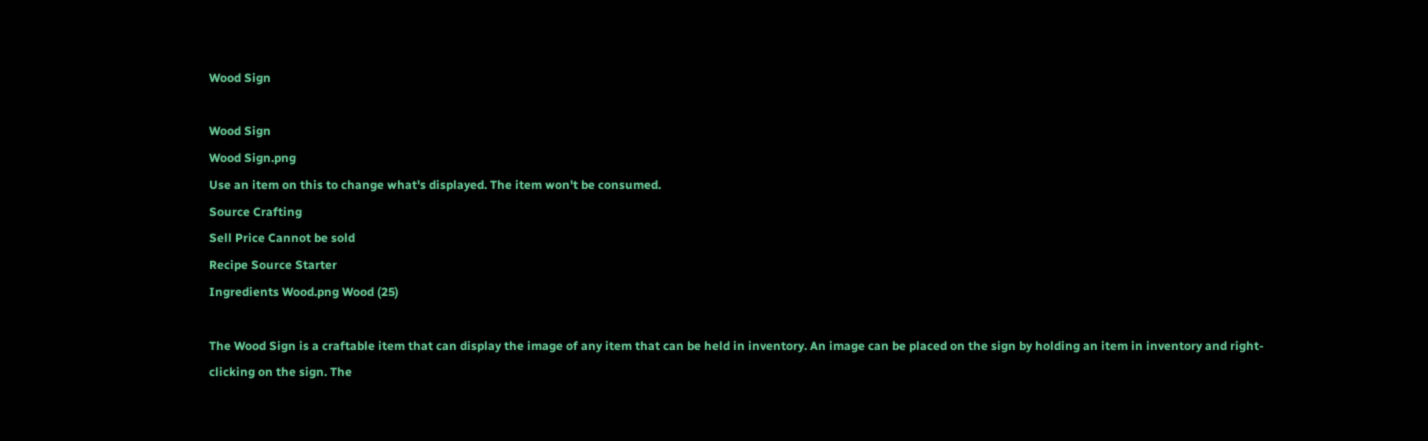Wood Sign

Wood Sign
Wood Sign.png
Use an item on this to change what's displayed. The item won't be consumed.
Source Crafting
Sell Price Cannot be sold
Recipe Source Starter
Ingredients Wood.png Wood (25)

The Wood Sign is a craftable item that can display the image of any item that can be held in inventory. An image can be placed on the sign by holding an item in inventory and right-clicking on the sign. The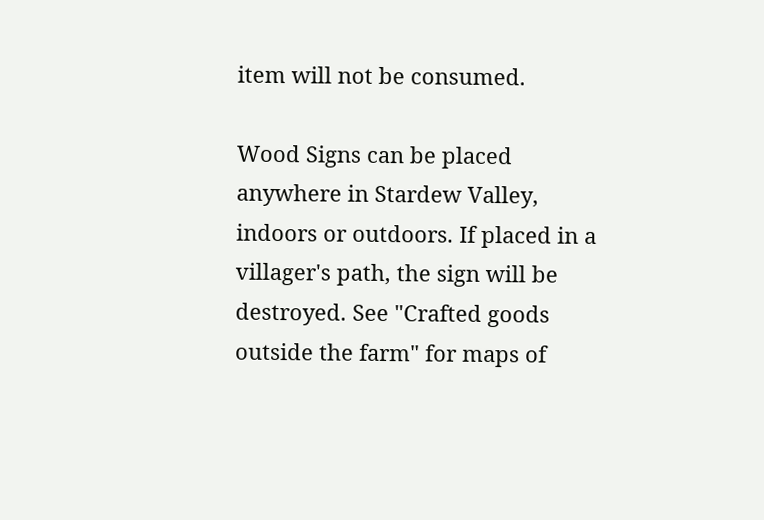item will not be consumed.

Wood Signs can be placed anywhere in Stardew Valley, indoors or outdoors. If placed in a villager's path, the sign will be destroyed. See "Crafted goods outside the farm" for maps of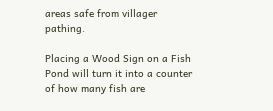areas safe from villager pathing.

Placing a Wood Sign on a Fish Pond will turn it into a counter of how many fish are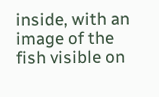inside, with an image of the fish visible on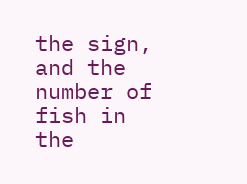the sign, and the number of fish in the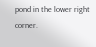pond in the lower right corner.